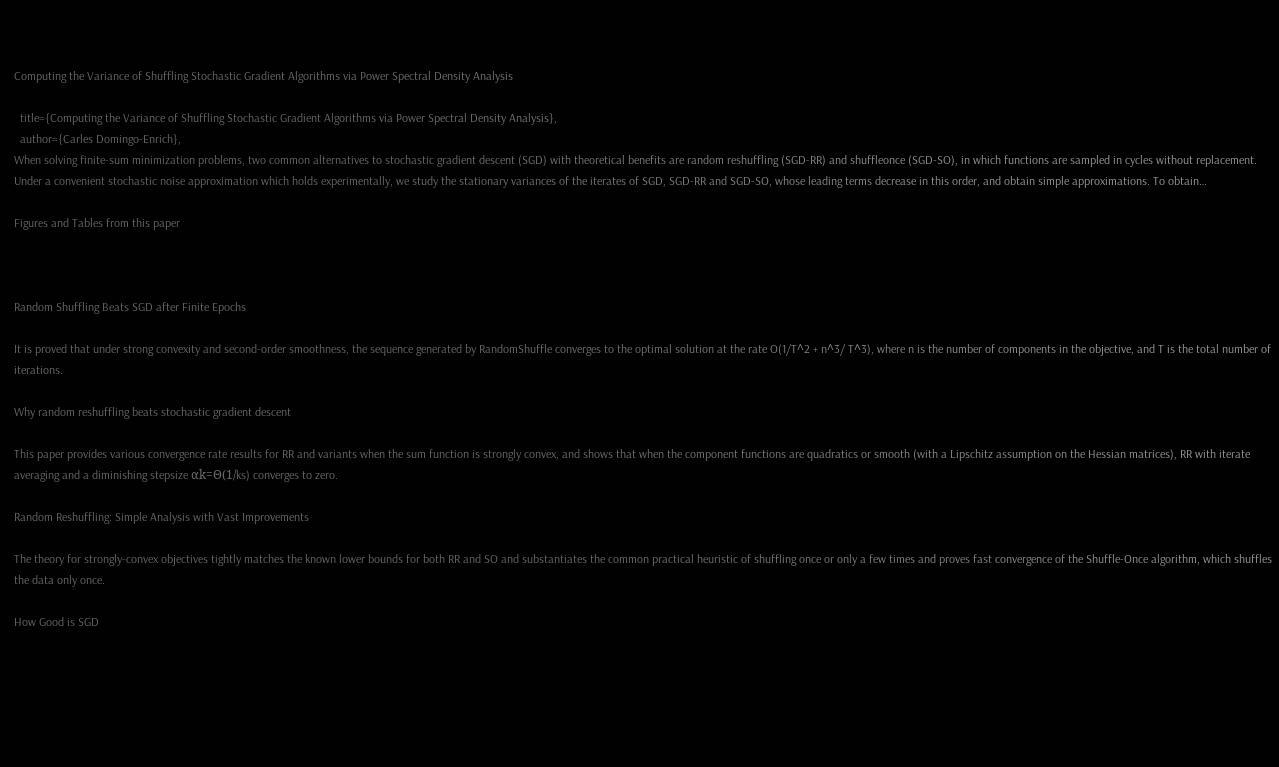Computing the Variance of Shuffling Stochastic Gradient Algorithms via Power Spectral Density Analysis

  title={Computing the Variance of Shuffling Stochastic Gradient Algorithms via Power Spectral Density Analysis},
  author={Carles Domingo-Enrich},
When solving finite-sum minimization problems, two common alternatives to stochastic gradient descent (SGD) with theoretical benefits are random reshuffling (SGD-RR) and shuffleonce (SGD-SO), in which functions are sampled in cycles without replacement. Under a convenient stochastic noise approximation which holds experimentally, we study the stationary variances of the iterates of SGD, SGD-RR and SGD-SO, whose leading terms decrease in this order, and obtain simple approximations. To obtain…

Figures and Tables from this paper



Random Shuffling Beats SGD after Finite Epochs

It is proved that under strong convexity and second-order smoothness, the sequence generated by RandomShuffle converges to the optimal solution at the rate O(1/T^2 + n^3/ T^3), where n is the number of components in the objective, and T is the total number of iterations.

Why random reshuffling beats stochastic gradient descent

This paper provides various convergence rate results for RR and variants when the sum function is strongly convex, and shows that when the component functions are quadratics or smooth (with a Lipschitz assumption on the Hessian matrices), RR with iterate averaging and a diminishing stepsize αk=Θ(1/ks) converges to zero.

Random Reshuffling: Simple Analysis with Vast Improvements

The theory for strongly-convex objectives tightly matches the known lower bounds for both RR and SO and substantiates the common practical heuristic of shuffling once or only a few times and proves fast convergence of the Shuffle-Once algorithm, which shuffles the data only once.

How Good is SGD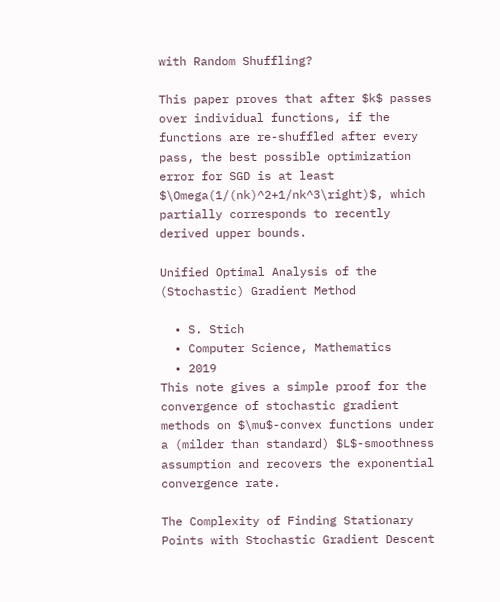with Random Shuffling?

This paper proves that after $k$ passes over individual functions, if the functions are re-shuffled after every pass, the best possible optimization error for SGD is at least $\Omega(1/(nk)^2+1/nk^3\right)$, which partially corresponds to recently derived upper bounds.

Unified Optimal Analysis of the (Stochastic) Gradient Method

  • S. Stich
  • Computer Science, Mathematics
  • 2019
This note gives a simple proof for the convergence of stochastic gradient methods on $\mu$-convex functions under a (milder than standard) $L$-smoothness assumption and recovers the exponential convergence rate.

The Complexity of Finding Stationary Points with Stochastic Gradient Descent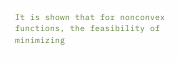It is shown that for nonconvex functions, the feasibility of minimizing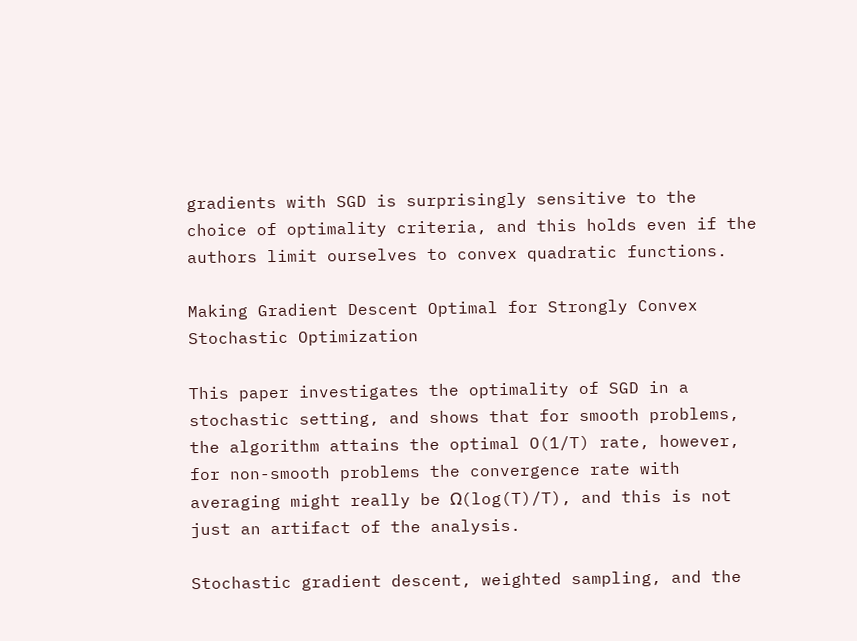gradients with SGD is surprisingly sensitive to the choice of optimality criteria, and this holds even if the authors limit ourselves to convex quadratic functions.

Making Gradient Descent Optimal for Strongly Convex Stochastic Optimization

This paper investigates the optimality of SGD in a stochastic setting, and shows that for smooth problems, the algorithm attains the optimal O(1/T) rate, however, for non-smooth problems the convergence rate with averaging might really be Ω(log(T)/T), and this is not just an artifact of the analysis.

Stochastic gradient descent, weighted sampling, and the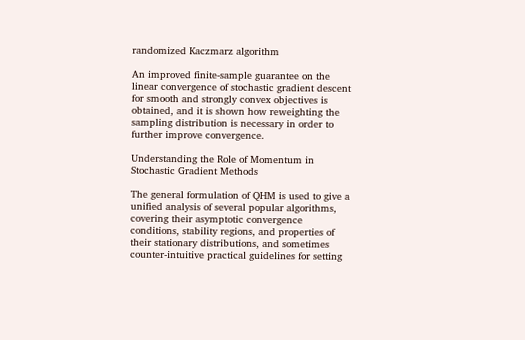randomized Kaczmarz algorithm

An improved finite-sample guarantee on the linear convergence of stochastic gradient descent for smooth and strongly convex objectives is obtained, and it is shown how reweighting the sampling distribution is necessary in order to further improve convergence.

Understanding the Role of Momentum in Stochastic Gradient Methods

The general formulation of QHM is used to give a unified analysis of several popular algorithms, covering their asymptotic convergence conditions, stability regions, and properties of their stationary distributions, and sometimes counter-intuitive practical guidelines for setting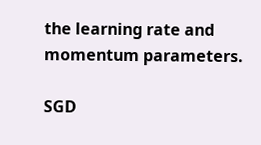the learning rate and momentum parameters.

SGD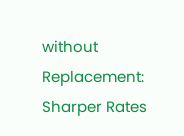without Replacement: Sharper Rates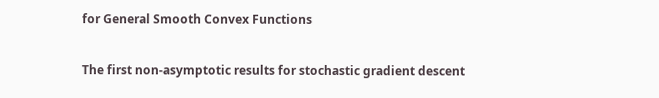for General Smooth Convex Functions

The first non-asymptotic results for stochastic gradient descent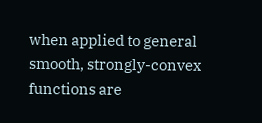when applied to general smooth, strongly-convex functions are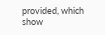provided, which show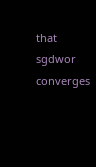that sgdwor converges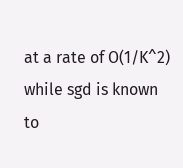at a rate of O(1/K^2) while sgd is known to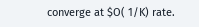converge at $O( 1/K) rate.